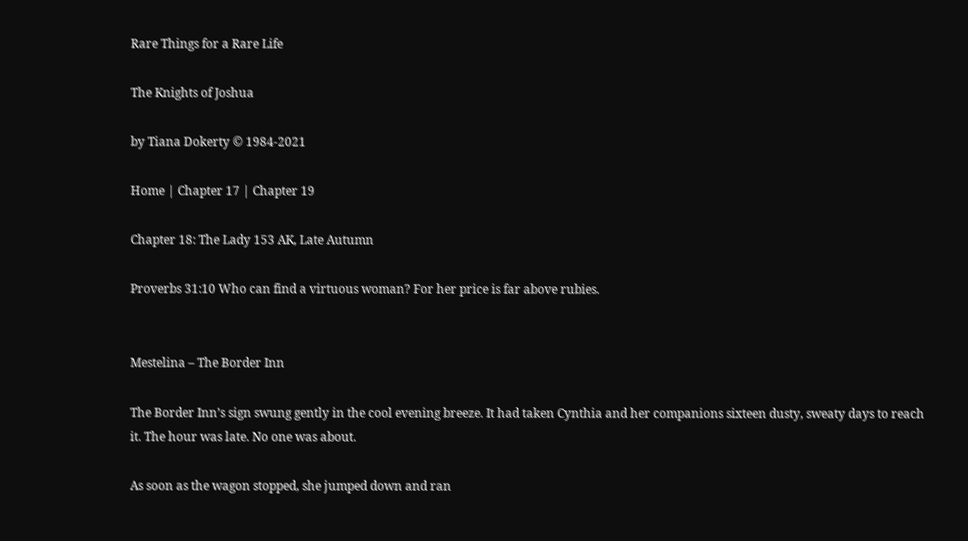Rare Things for a Rare Life

The Knights of Joshua

by Tiana Dokerty © 1984-2021

Home | Chapter 17 | Chapter 19

Chapter 18: The Lady 153 AK, Late Autumn

Proverbs 31:10 Who can find a virtuous woman? For her price is far above rubies.


Mestelina – The Border Inn

The Border Inn’s sign swung gently in the cool evening breeze. It had taken Cynthia and her companions sixteen dusty, sweaty days to reach it. The hour was late. No one was about.

As soon as the wagon stopped, she jumped down and ran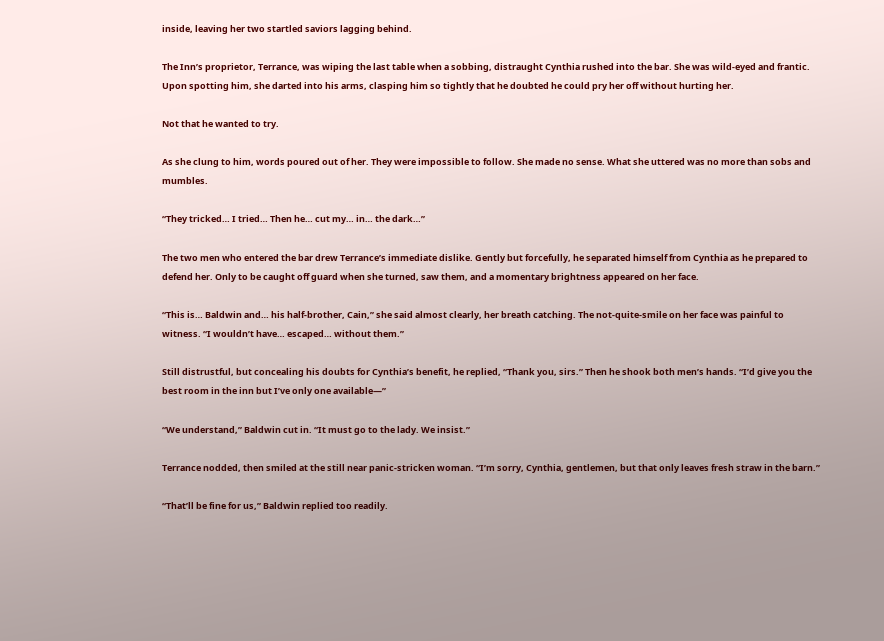inside, leaving her two startled saviors lagging behind.

The Inn’s proprietor, Terrance, was wiping the last table when a sobbing, distraught Cynthia rushed into the bar. She was wild-eyed and frantic. Upon spotting him, she darted into his arms, clasping him so tightly that he doubted he could pry her off without hurting her.

Not that he wanted to try.

As she clung to him, words poured out of her. They were impossible to follow. She made no sense. What she uttered was no more than sobs and mumbles.

“They tricked… I tried… Then he… cut my… in… the dark…”

The two men who entered the bar drew Terrance’s immediate dislike. Gently but forcefully, he separated himself from Cynthia as he prepared to defend her. Only to be caught off guard when she turned, saw them, and a momentary brightness appeared on her face.

“This is… Baldwin and… his half-brother, Cain,” she said almost clearly, her breath catching. The not-quite-smile on her face was painful to witness. “I wouldn’t have… escaped… without them.”

Still distrustful, but concealing his doubts for Cynthia’s benefit, he replied, “Thank you, sirs.” Then he shook both men’s hands. “I’d give you the best room in the inn but I’ve only one available—”

“We understand,” Baldwin cut in. “It must go to the lady. We insist.”

Terrance nodded, then smiled at the still near panic-stricken woman. “I’m sorry, Cynthia, gentlemen, but that only leaves fresh straw in the barn.”

“That’ll be fine for us,” Baldwin replied too readily.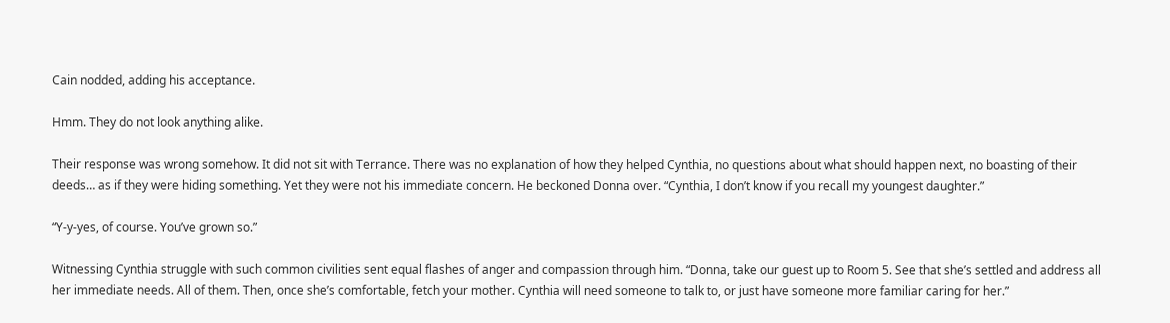Cain nodded, adding his acceptance.

Hmm. They do not look anything alike.

Their response was wrong somehow. It did not sit with Terrance. There was no explanation of how they helped Cynthia, no questions about what should happen next, no boasting of their deeds… as if they were hiding something. Yet they were not his immediate concern. He beckoned Donna over. “Cynthia, I don’t know if you recall my youngest daughter.”

“Y-y-yes, of course. You’ve grown so.”

Witnessing Cynthia struggle with such common civilities sent equal flashes of anger and compassion through him. “Donna, take our guest up to Room 5. See that she’s settled and address all her immediate needs. All of them. Then, once she’s comfortable, fetch your mother. Cynthia will need someone to talk to, or just have someone more familiar caring for her.”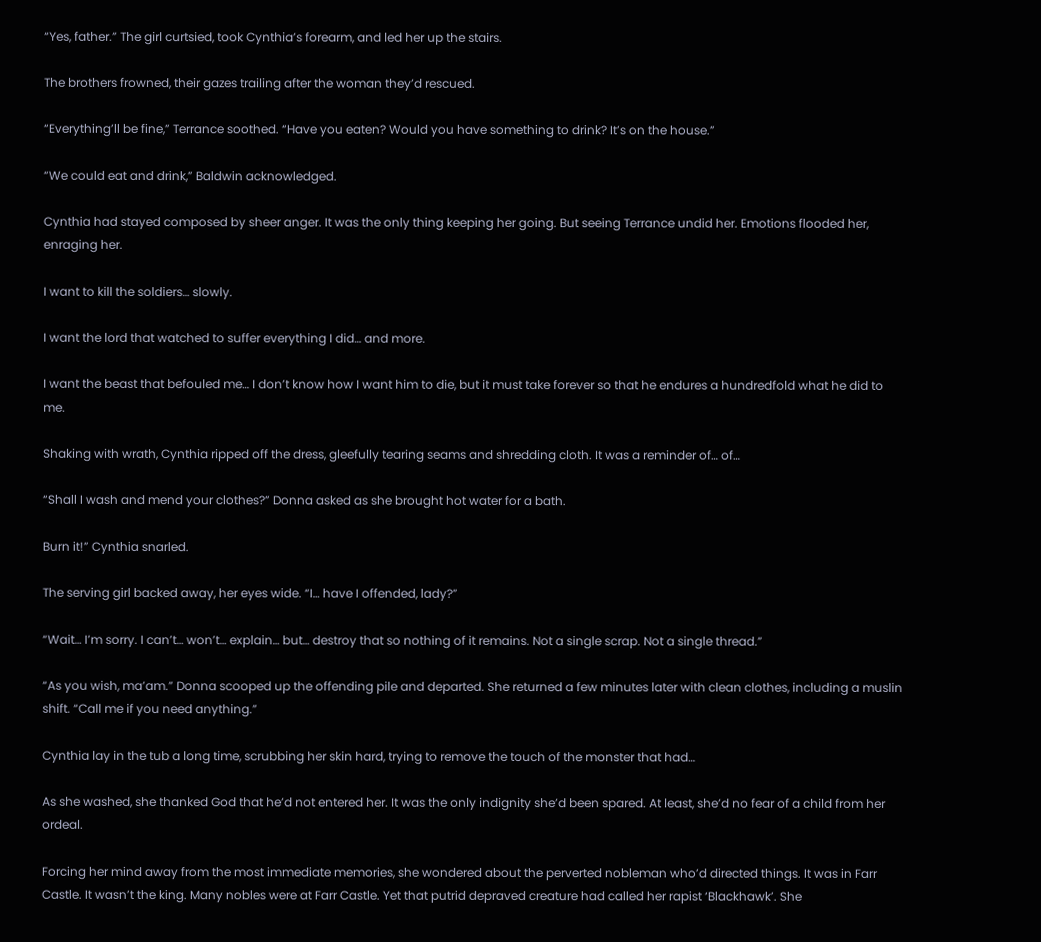“Yes, father.” The girl curtsied, took Cynthia’s forearm, and led her up the stairs.

The brothers frowned, their gazes trailing after the woman they’d rescued.

“Everything’ll be fine,” Terrance soothed. “Have you eaten? Would you have something to drink? It’s on the house.”

“We could eat and drink,” Baldwin acknowledged.

Cynthia had stayed composed by sheer anger. It was the only thing keeping her going. But seeing Terrance undid her. Emotions flooded her, enraging her.

I want to kill the soldiers… slowly.

I want the lord that watched to suffer everything I did… and more.

I want the beast that befouled me… I don’t know how I want him to die, but it must take forever so that he endures a hundredfold what he did to me.

Shaking with wrath, Cynthia ripped off the dress, gleefully tearing seams and shredding cloth. It was a reminder of… of…

“Shall I wash and mend your clothes?” Donna asked as she brought hot water for a bath.

Burn it!” Cynthia snarled.

The serving girl backed away, her eyes wide. “I… have I offended, lady?”

“Wait… I’m sorry. I can’t… won’t… explain… but… destroy that so nothing of it remains. Not a single scrap. Not a single thread.”

“As you wish, ma’am.” Donna scooped up the offending pile and departed. She returned a few minutes later with clean clothes, including a muslin shift. “Call me if you need anything.”

Cynthia lay in the tub a long time, scrubbing her skin hard, trying to remove the touch of the monster that had…

As she washed, she thanked God that he’d not entered her. It was the only indignity she’d been spared. At least, she’d no fear of a child from her ordeal.

Forcing her mind away from the most immediate memories, she wondered about the perverted nobleman who’d directed things. It was in Farr Castle. It wasn’t the king. Many nobles were at Farr Castle. Yet that putrid depraved creature had called her rapist ‘Blackhawk’. She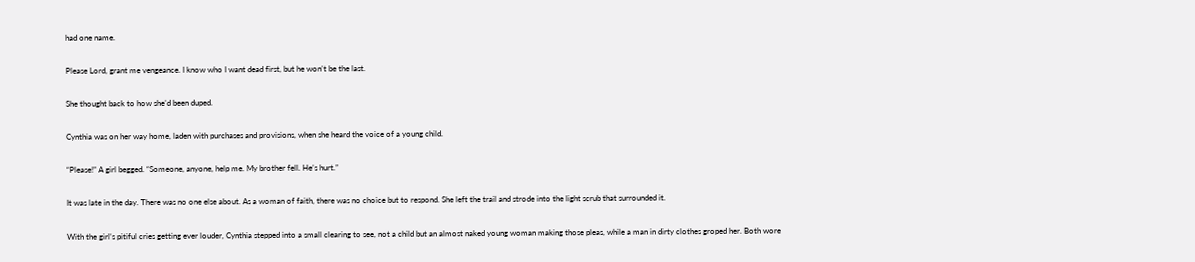had one name.

Please Lord, grant me vengeance. I know who I want dead first, but he won’t be the last.

She thought back to how she’d been duped.

Cynthia was on her way home, laden with purchases and provisions, when she heard the voice of a young child.

“Please!” A girl begged. “Someone, anyone, help me. My brother fell. He’s hurt.”

It was late in the day. There was no one else about. As a woman of faith, there was no choice but to respond. She left the trail and strode into the light scrub that surrounded it.

With the girl’s pitiful cries getting ever louder, Cynthia stepped into a small clearing to see, not a child but an almost naked young woman making those pleas, while a man in dirty clothes groped her. Both wore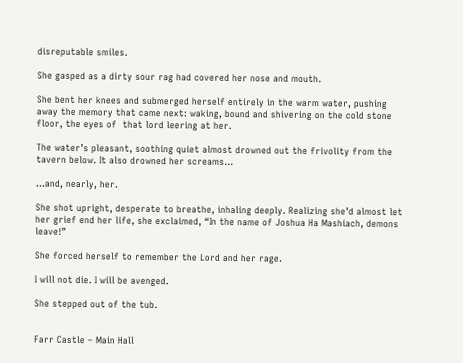disreputable smiles.

She gasped as a dirty sour rag had covered her nose and mouth.

She bent her knees and submerged herself entirely in the warm water, pushing away the memory that came next: waking, bound and shivering on the cold stone floor, the eyes of  that lord leering at her.

The water’s pleasant, soothing quiet almost drowned out the frivolity from the tavern below. It also drowned her screams…

…and, nearly, her.

She shot upright, desperate to breathe, inhaling deeply. Realizing she’d almost let her grief end her life, she exclaimed, “In the name of Joshua Ha Mashiach, demons leave!”

She forced herself to remember the Lord and her rage.

I will not die. I will be avenged.

She stepped out of the tub.


Farr Castle – Main Hall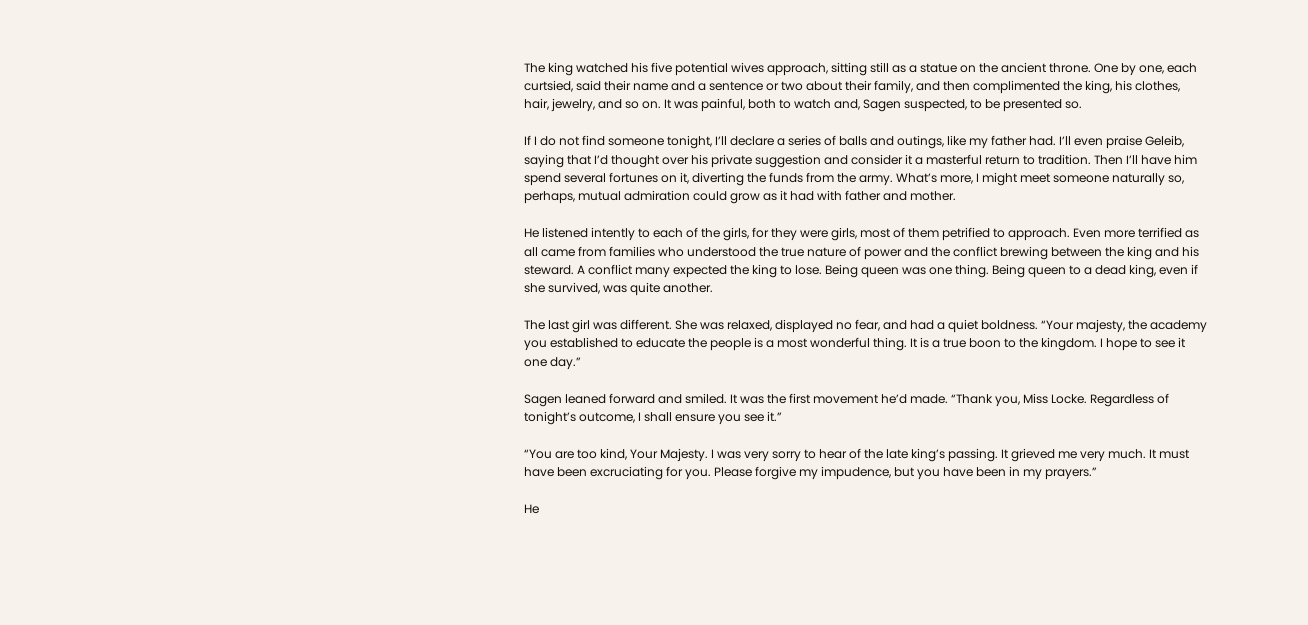The king watched his five potential wives approach, sitting still as a statue on the ancient throne. One by one, each curtsied, said their name and a sentence or two about their family, and then complimented the king, his clothes, hair, jewelry, and so on. It was painful, both to watch and, Sagen suspected, to be presented so.

If I do not find someone tonight, I’ll declare a series of balls and outings, like my father had. I’ll even praise Geleib, saying that I’d thought over his private suggestion and consider it a masterful return to tradition. Then I’ll have him spend several fortunes on it, diverting the funds from the army. What’s more, I might meet someone naturally so, perhaps, mutual admiration could grow as it had with father and mother.

He listened intently to each of the girls, for they were girls, most of them petrified to approach. Even more terrified as all came from families who understood the true nature of power and the conflict brewing between the king and his steward. A conflict many expected the king to lose. Being queen was one thing. Being queen to a dead king, even if she survived, was quite another.

The last girl was different. She was relaxed, displayed no fear, and had a quiet boldness. “Your majesty, the academy you established to educate the people is a most wonderful thing. It is a true boon to the kingdom. I hope to see it one day.”

Sagen leaned forward and smiled. It was the first movement he’d made. “Thank you, Miss Locke. Regardless of tonight’s outcome, I shall ensure you see it.”

“You are too kind, Your Majesty. I was very sorry to hear of the late king’s passing. It grieved me very much. It must have been excruciating for you. Please forgive my impudence, but you have been in my prayers.”

He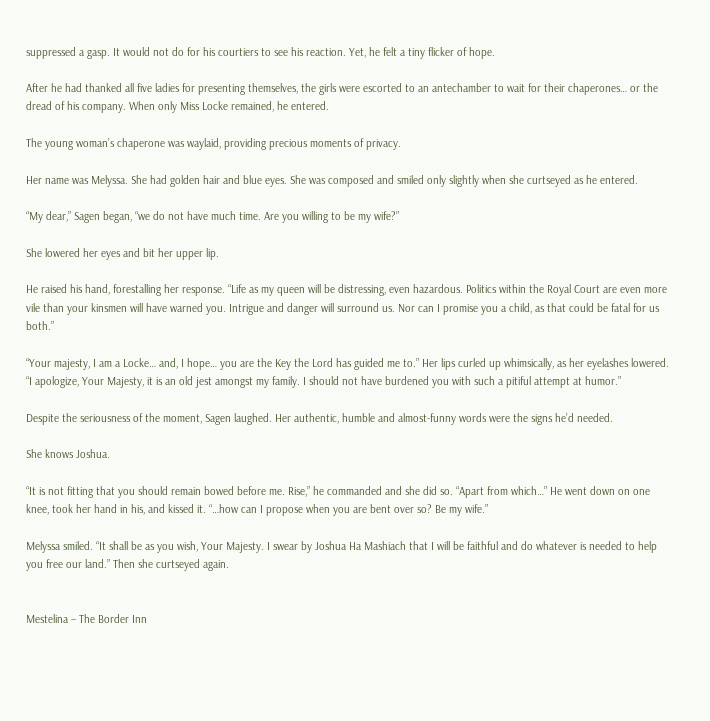suppressed a gasp. It would not do for his courtiers to see his reaction. Yet, he felt a tiny flicker of hope.

After he had thanked all five ladies for presenting themselves, the girls were escorted to an antechamber to wait for their chaperones… or the dread of his company. When only Miss Locke remained, he entered.

The young woman’s chaperone was waylaid, providing precious moments of privacy.

Her name was Melyssa. She had golden hair and blue eyes. She was composed and smiled only slightly when she curtseyed as he entered.

“My dear,” Sagen began, “we do not have much time. Are you willing to be my wife?”

She lowered her eyes and bit her upper lip.

He raised his hand, forestalling her response. “Life as my queen will be distressing, even hazardous. Politics within the Royal Court are even more vile than your kinsmen will have warned you. Intrigue and danger will surround us. Nor can I promise you a child, as that could be fatal for us both.”

“Your majesty, I am a Locke… and, I hope… you are the Key the Lord has guided me to.” Her lips curled up whimsically, as her eyelashes lowered. “I apologize, Your Majesty, it is an old jest amongst my family. I should not have burdened you with such a pitiful attempt at humor.”

Despite the seriousness of the moment, Sagen laughed. Her authentic, humble and almost-funny words were the signs he’d needed.

She knows Joshua.

“It is not fitting that you should remain bowed before me. Rise,” he commanded and she did so. “Apart from which…” He went down on one knee, took her hand in his, and kissed it. “…how can I propose when you are bent over so? Be my wife.”

Melyssa smiled. “It shall be as you wish, Your Majesty. I swear by Joshua Ha Mashiach that I will be faithful and do whatever is needed to help you free our land.” Then she curtseyed again.


Mestelina – The Border Inn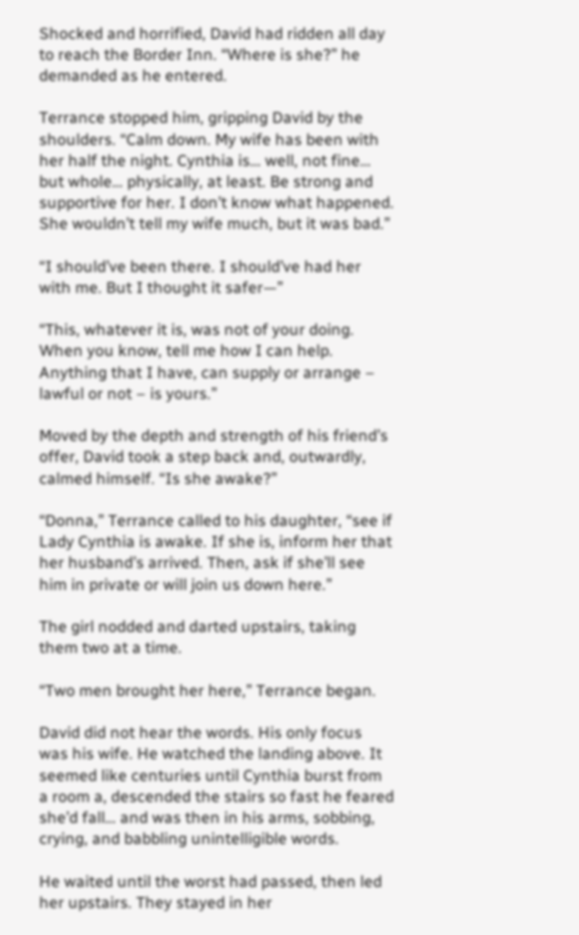Shocked and horrified, David had ridden all day to reach the Border Inn. “Where is she?” he demanded as he entered.

Terrance stopped him, gripping David by the shoulders. “Calm down. My wife has been with her half the night. Cynthia is… well, not fine… but whole… physically, at least. Be strong and supportive for her. I don’t know what happened. She wouldn’t tell my wife much, but it was bad.”

“I should’ve been there. I should’ve had her with me. But I thought it safer—”

“This, whatever it is, was not of your doing. When you know, tell me how I can help. Anything that I have, can supply or arrange – lawful or not – is yours.”

Moved by the depth and strength of his friend’s offer, David took a step back and, outwardly, calmed himself. “Is she awake?”

“Donna,” Terrance called to his daughter, “see if Lady Cynthia is awake. If she is, inform her that her husband’s arrived. Then, ask if she’ll see him in private or will join us down here.”

The girl nodded and darted upstairs, taking them two at a time.

“Two men brought her here,” Terrance began.

David did not hear the words. His only focus was his wife. He watched the landing above. It seemed like centuries until Cynthia burst from a room a, descended the stairs so fast he feared she’d fall… and was then in his arms, sobbing, crying, and babbling unintelligible words.

He waited until the worst had passed, then led her upstairs. They stayed in her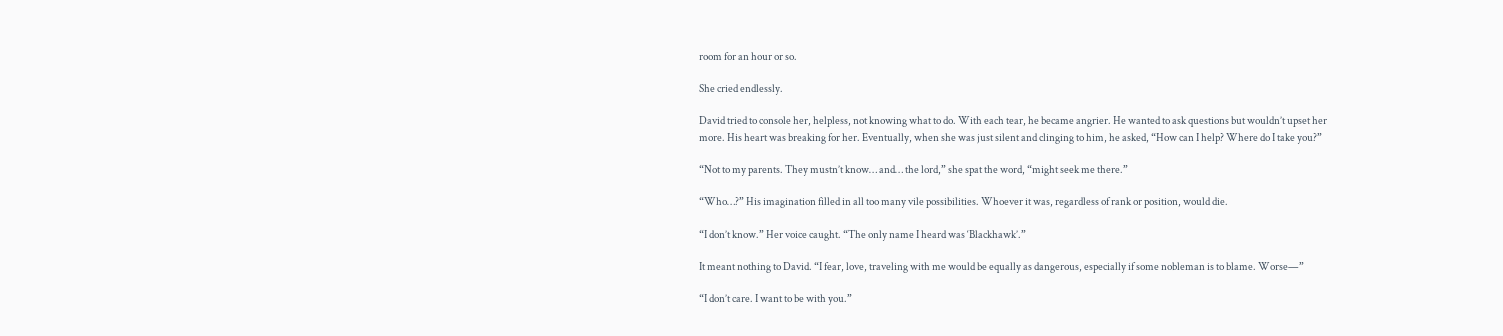room for an hour or so.

She cried endlessly.

David tried to console her, helpless, not knowing what to do. With each tear, he became angrier. He wanted to ask questions but wouldn’t upset her more. His heart was breaking for her. Eventually, when she was just silent and clinging to him, he asked, “How can I help? Where do I take you?”

“Not to my parents. They mustn’t know… and… the lord,” she spat the word, “might seek me there.”

“Who…?” His imagination filled in all too many vile possibilities. Whoever it was, regardless of rank or position, would die.

“I don’t know.” Her voice caught. “The only name I heard was ‘Blackhawk’.”

It meant nothing to David. “I fear, love, traveling with me would be equally as dangerous, especially if some nobleman is to blame. Worse—”

“I don’t care. I want to be with you.”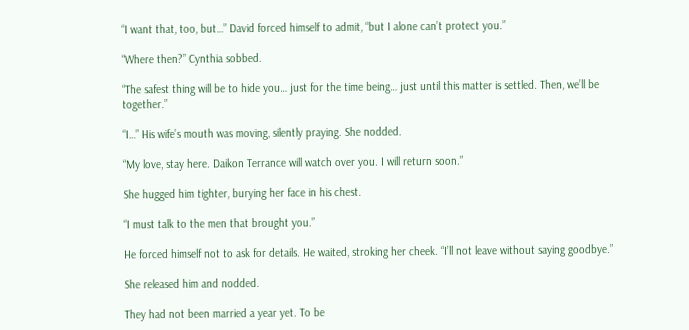“I want that, too, but…” David forced himself to admit, “but I alone can’t protect you.”

“Where then?” Cynthia sobbed.

“The safest thing will be to hide you… just for the time being… just until this matter is settled. Then, we’ll be together.”

“I…” His wife’s mouth was moving, silently praying. She nodded.

“My love, stay here. Daikon Terrance will watch over you. I will return soon.”

She hugged him tighter, burying her face in his chest.

“I must talk to the men that brought you.”

He forced himself not to ask for details. He waited, stroking her cheek. “I’ll not leave without saying goodbye.”

She released him and nodded.

They had not been married a year yet. To be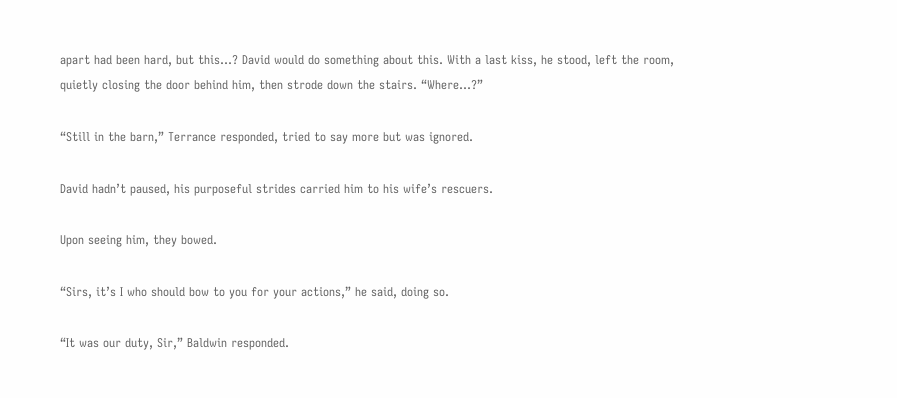apart had been hard, but this…? David would do something about this. With a last kiss, he stood, left the room, quietly closing the door behind him, then strode down the stairs. “Where…?”

“Still in the barn,” Terrance responded, tried to say more but was ignored.

David hadn’t paused, his purposeful strides carried him to his wife’s rescuers.

Upon seeing him, they bowed.

“Sirs, it’s I who should bow to you for your actions,” he said, doing so.

“It was our duty, Sir,” Baldwin responded.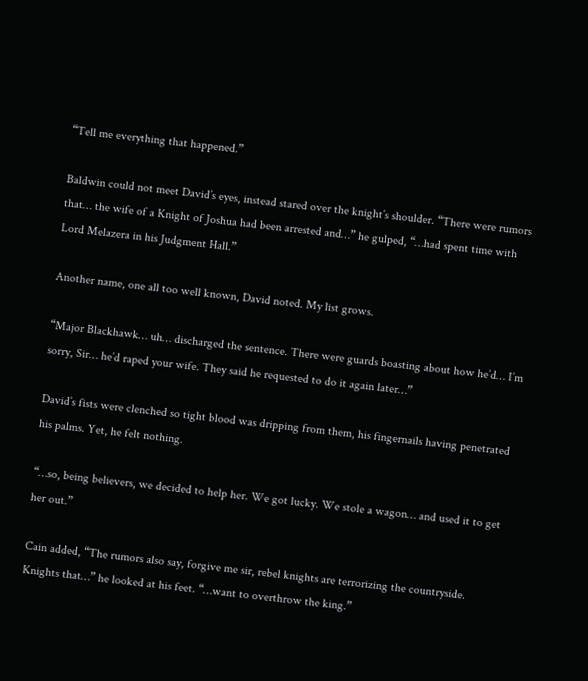“Tell me everything that happened.”

Baldwin could not meet David’s eyes, instead stared over the knight’s shoulder. “There were rumors that… the wife of a Knight of Joshua had been arrested and…” he gulped, “…had spent time with Lord Melazera in his Judgment Hall.”

Another name, one all too well known, David noted. My list grows.

“Major Blackhawk… uh… discharged the sentence. There were guards boasting about how he’d… I’m sorry, Sir… he’d raped your wife. They said he requested to do it again later…”

David’s fists were clenched so tight blood was dripping from them, his fingernails having penetrated his palms. Yet, he felt nothing.

“…so, being believers, we decided to help her. We got lucky. We stole a wagon… and used it to get her out.”

Cain added, “The rumors also say, forgive me sir, rebel knights are terrorizing the countryside. Knights that…” he looked at his feet. “…want to overthrow the king.”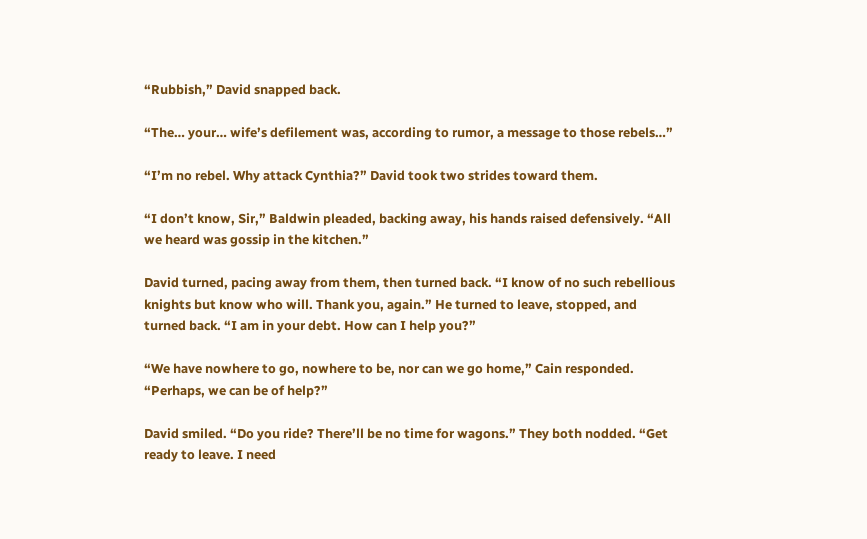“Rubbish,” David snapped back.

“The… your… wife’s defilement was, according to rumor, a message to those rebels…”

“I’m no rebel. Why attack Cynthia?” David took two strides toward them.

“I don’t know, Sir,” Baldwin pleaded, backing away, his hands raised defensively. “All we heard was gossip in the kitchen.”

David turned, pacing away from them, then turned back. “I know of no such rebellious knights but know who will. Thank you, again.” He turned to leave, stopped, and turned back. “I am in your debt. How can I help you?”

“We have nowhere to go, nowhere to be, nor can we go home,” Cain responded. “Perhaps, we can be of help?”

David smiled. “Do you ride? There’ll be no time for wagons.” They both nodded. “Get ready to leave. I need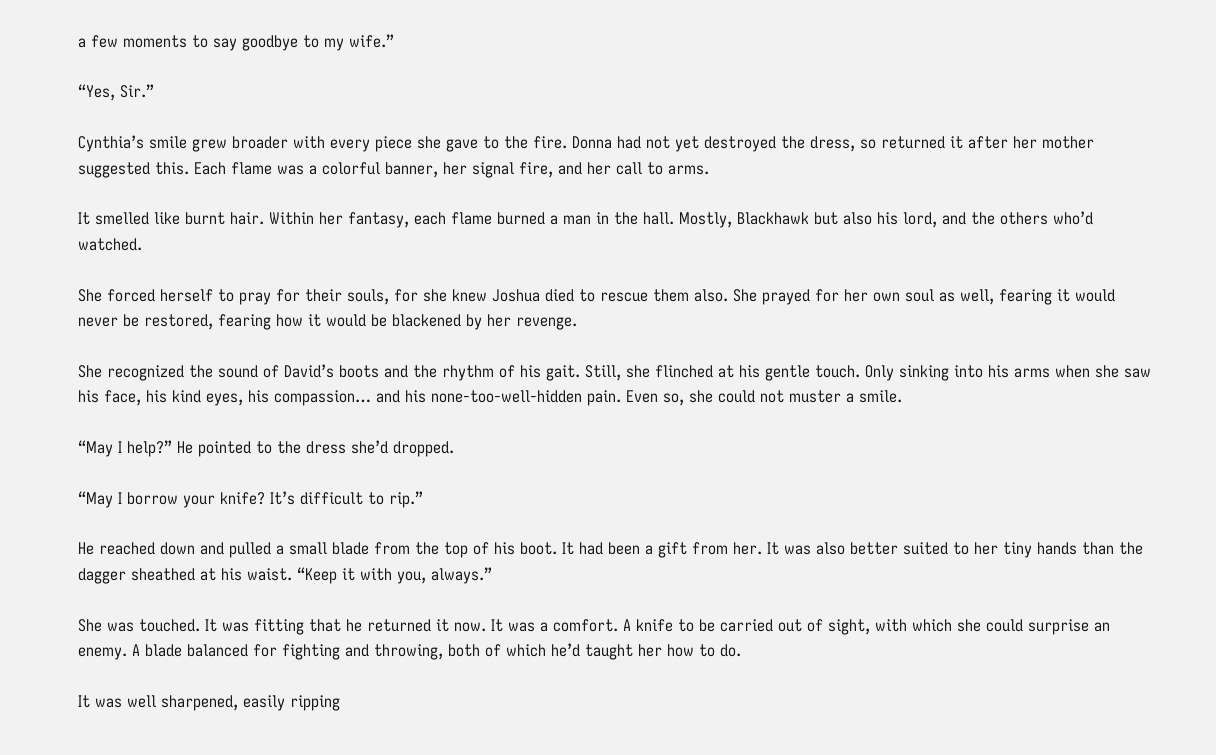a few moments to say goodbye to my wife.”

“Yes, Sir.”

Cynthia’s smile grew broader with every piece she gave to the fire. Donna had not yet destroyed the dress, so returned it after her mother suggested this. Each flame was a colorful banner, her signal fire, and her call to arms.

It smelled like burnt hair. Within her fantasy, each flame burned a man in the hall. Mostly, Blackhawk but also his lord, and the others who’d watched.

She forced herself to pray for their souls, for she knew Joshua died to rescue them also. She prayed for her own soul as well, fearing it would never be restored, fearing how it would be blackened by her revenge.

She recognized the sound of David’s boots and the rhythm of his gait. Still, she flinched at his gentle touch. Only sinking into his arms when she saw his face, his kind eyes, his compassion… and his none-too-well-hidden pain. Even so, she could not muster a smile.

“May I help?” He pointed to the dress she’d dropped.

“May I borrow your knife? It’s difficult to rip.”

He reached down and pulled a small blade from the top of his boot. It had been a gift from her. It was also better suited to her tiny hands than the dagger sheathed at his waist. “Keep it with you, always.”

She was touched. It was fitting that he returned it now. It was a comfort. A knife to be carried out of sight, with which she could surprise an enemy. A blade balanced for fighting and throwing, both of which he’d taught her how to do.

It was well sharpened, easily ripping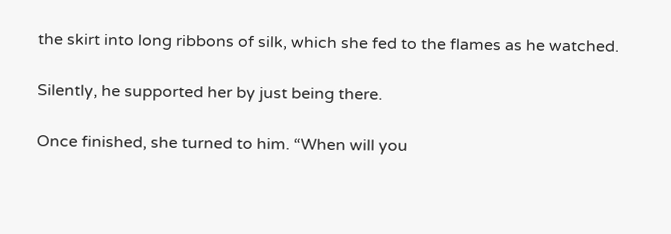the skirt into long ribbons of silk, which she fed to the flames as he watched.

Silently, he supported her by just being there.

Once finished, she turned to him. “When will you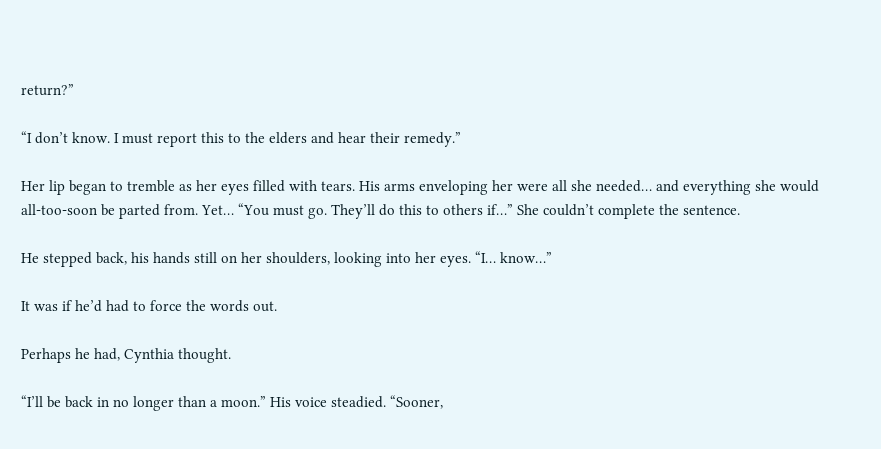return?”

“I don’t know. I must report this to the elders and hear their remedy.”

Her lip began to tremble as her eyes filled with tears. His arms enveloping her were all she needed… and everything she would all-too-soon be parted from. Yet… “You must go. They’ll do this to others if…” She couldn’t complete the sentence.

He stepped back, his hands still on her shoulders, looking into her eyes. “I… know…”

It was if he’d had to force the words out.

Perhaps he had, Cynthia thought.

“I’ll be back in no longer than a moon.” His voice steadied. “Sooner,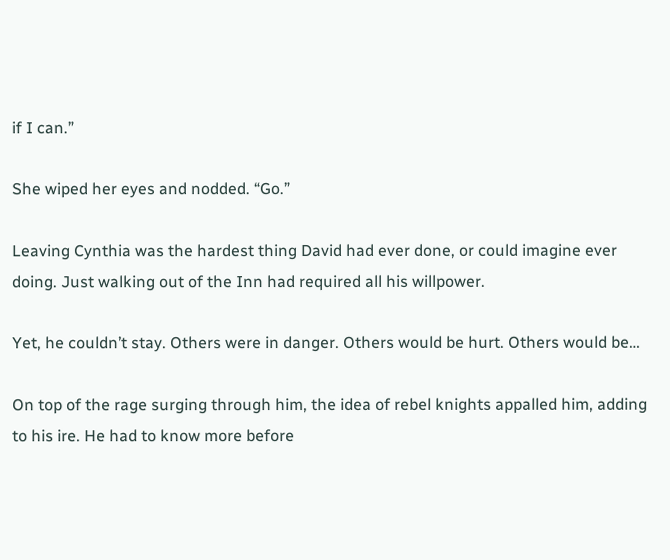if I can.”

She wiped her eyes and nodded. “Go.”

Leaving Cynthia was the hardest thing David had ever done, or could imagine ever doing. Just walking out of the Inn had required all his willpower.

Yet, he couldn’t stay. Others were in danger. Others would be hurt. Others would be…

On top of the rage surging through him, the idea of rebel knights appalled him, adding to his ire. He had to know more before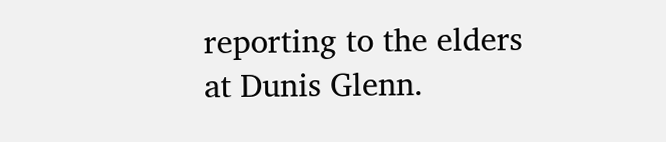reporting to the elders at Dunis Glenn.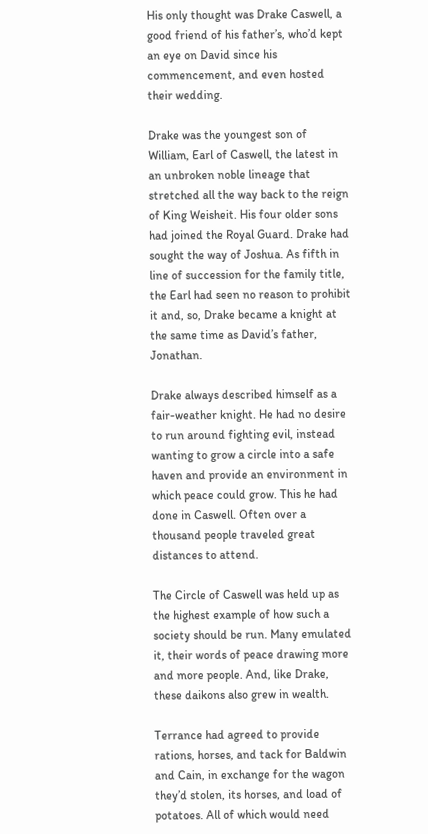His only thought was Drake Caswell, a good friend of his father’s, who’d kept an eye on David since his commencement, and even hosted their wedding.

Drake was the youngest son of William, Earl of Caswell, the latest in an unbroken noble lineage that stretched all the way back to the reign of King Weisheit. His four older sons had joined the Royal Guard. Drake had sought the way of Joshua. As fifth in line of succession for the family title, the Earl had seen no reason to prohibit it and, so, Drake became a knight at the same time as David’s father, Jonathan.

Drake always described himself as a fair-weather knight. He had no desire to run around fighting evil, instead wanting to grow a circle into a safe haven and provide an environment in which peace could grow. This he had done in Caswell. Often over a thousand people traveled great distances to attend.

The Circle of Caswell was held up as the highest example of how such a society should be run. Many emulated it, their words of peace drawing more and more people. And, like Drake, these daikons also grew in wealth.

Terrance had agreed to provide rations, horses, and tack for Baldwin and Cain, in exchange for the wagon they’d stolen, its horses, and load of potatoes. All of which would need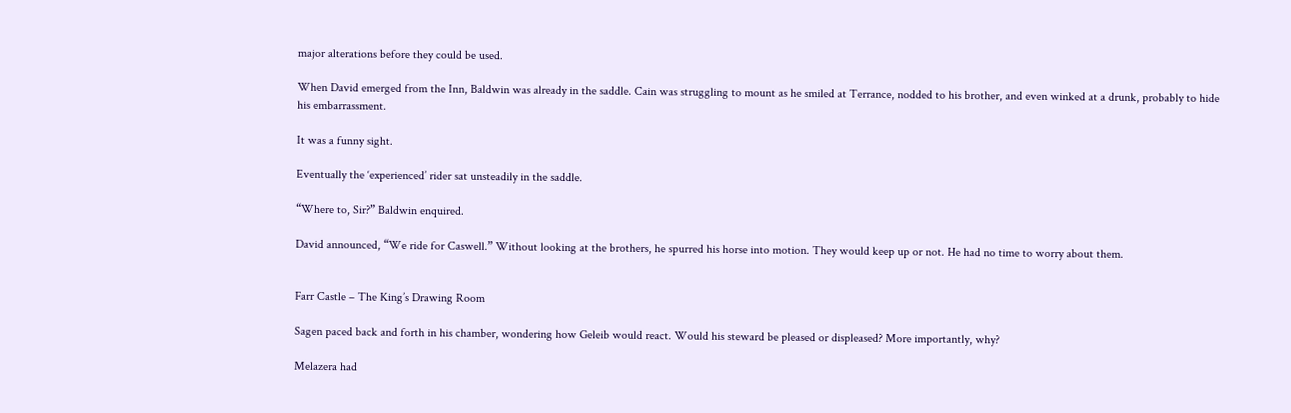major alterations before they could be used.

When David emerged from the Inn, Baldwin was already in the saddle. Cain was struggling to mount as he smiled at Terrance, nodded to his brother, and even winked at a drunk, probably to hide his embarrassment.

It was a funny sight.

Eventually the ‘experienced’ rider sat unsteadily in the saddle.

“Where to, Sir?” Baldwin enquired.

David announced, “We ride for Caswell.” Without looking at the brothers, he spurred his horse into motion. They would keep up or not. He had no time to worry about them.


Farr Castle – The King’s Drawing Room

Sagen paced back and forth in his chamber, wondering how Geleib would react. Would his steward be pleased or displeased? More importantly, why?

Melazera had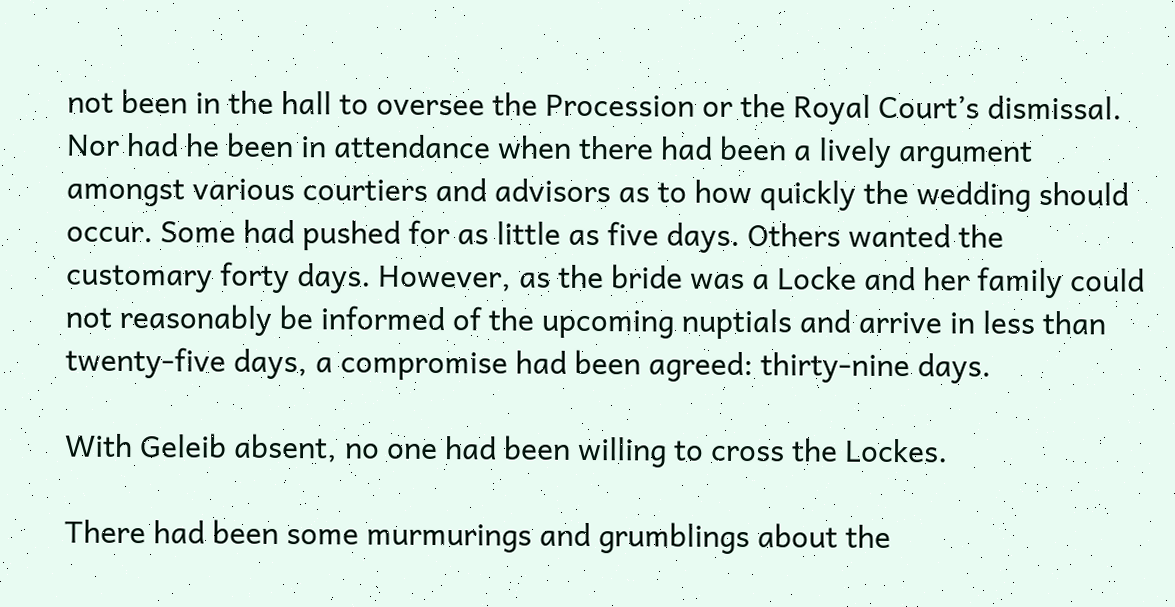not been in the hall to oversee the Procession or the Royal Court’s dismissal. Nor had he been in attendance when there had been a lively argument amongst various courtiers and advisors as to how quickly the wedding should occur. Some had pushed for as little as five days. Others wanted the customary forty days. However, as the bride was a Locke and her family could not reasonably be informed of the upcoming nuptials and arrive in less than twenty-five days, a compromise had been agreed: thirty-nine days.

With Geleib absent, no one had been willing to cross the Lockes.

There had been some murmurings and grumblings about the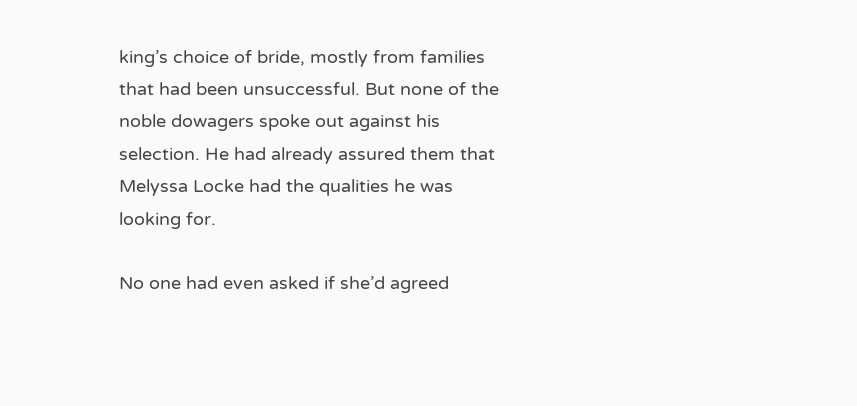king’s choice of bride, mostly from families that had been unsuccessful. But none of the noble dowagers spoke out against his selection. He had already assured them that Melyssa Locke had the qualities he was looking for.

No one had even asked if she’d agreed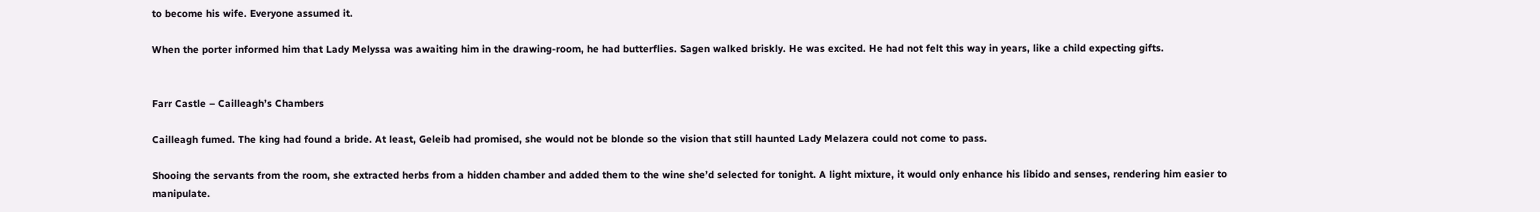to become his wife. Everyone assumed it.

When the porter informed him that Lady Melyssa was awaiting him in the drawing-room, he had butterflies. Sagen walked briskly. He was excited. He had not felt this way in years, like a child expecting gifts.


Farr Castle – Cailleagh’s Chambers

Cailleagh fumed. The king had found a bride. At least, Geleib had promised, she would not be blonde so the vision that still haunted Lady Melazera could not come to pass.

Shooing the servants from the room, she extracted herbs from a hidden chamber and added them to the wine she’d selected for tonight. A light mixture, it would only enhance his libido and senses, rendering him easier to manipulate.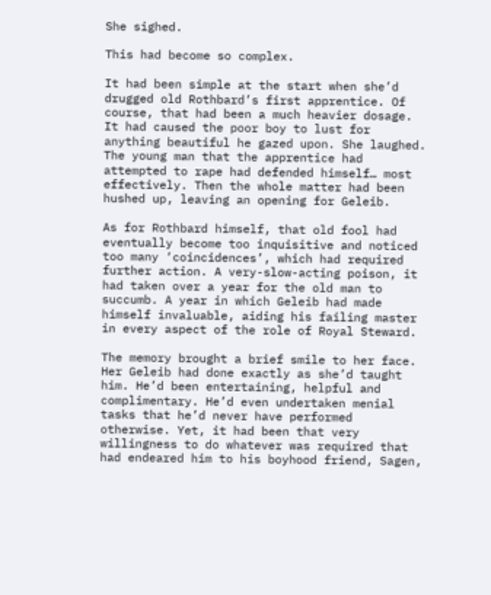She sighed.

This had become so complex.

It had been simple at the start when she’d drugged old Rothbard’s first apprentice. Of course, that had been a much heavier dosage. It had caused the poor boy to lust for anything beautiful he gazed upon. She laughed. The young man that the apprentice had attempted to rape had defended himself… most effectively. Then the whole matter had been hushed up, leaving an opening for Geleib.

As for Rothbard himself, that old fool had eventually become too inquisitive and noticed too many ‘coincidences’, which had required further action. A very-slow-acting poison, it had taken over a year for the old man to succumb. A year in which Geleib had made himself invaluable, aiding his failing master in every aspect of the role of Royal Steward.

The memory brought a brief smile to her face. Her Geleib had done exactly as she’d taught him. He’d been entertaining, helpful and complimentary. He’d even undertaken menial tasks that he’d never have performed otherwise. Yet, it had been that very willingness to do whatever was required that had endeared him to his boyhood friend, Sagen,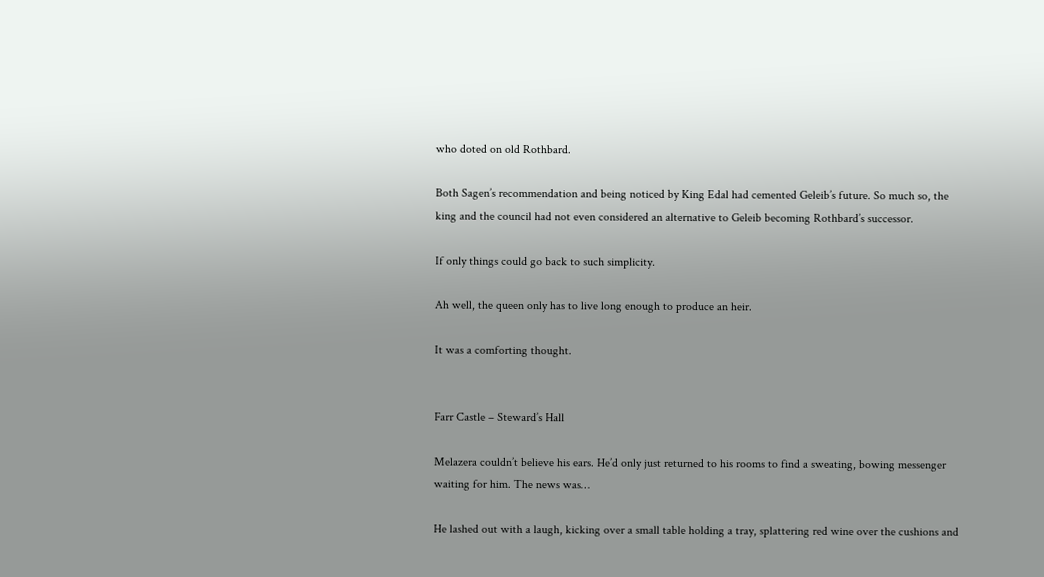who doted on old Rothbard.

Both Sagen’s recommendation and being noticed by King Edal had cemented Geleib’s future. So much so, the king and the council had not even considered an alternative to Geleib becoming Rothbard’s successor.

If only things could go back to such simplicity.

Ah well, the queen only has to live long enough to produce an heir.

It was a comforting thought.


Farr Castle – Steward’s Hall

Melazera couldn’t believe his ears. He’d only just returned to his rooms to find a sweating, bowing messenger waiting for him. The news was…

He lashed out with a laugh, kicking over a small table holding a tray, splattering red wine over the cushions and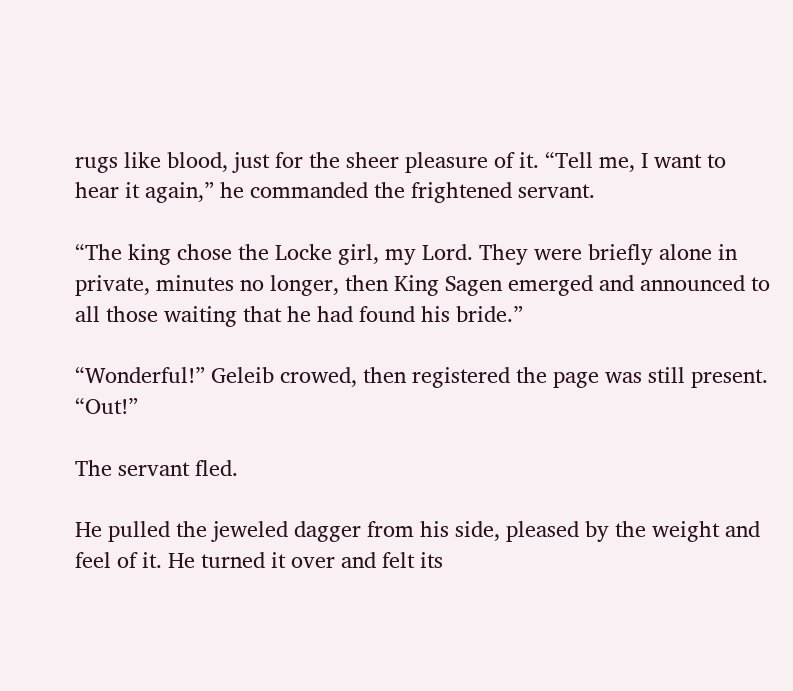rugs like blood, just for the sheer pleasure of it. “Tell me, I want to hear it again,” he commanded the frightened servant.

“The king chose the Locke girl, my Lord. They were briefly alone in private, minutes no longer, then King Sagen emerged and announced to all those waiting that he had found his bride.”

“Wonderful!” Geleib crowed, then registered the page was still present. “Out!”

The servant fled.

He pulled the jeweled dagger from his side, pleased by the weight and feel of it. He turned it over and felt its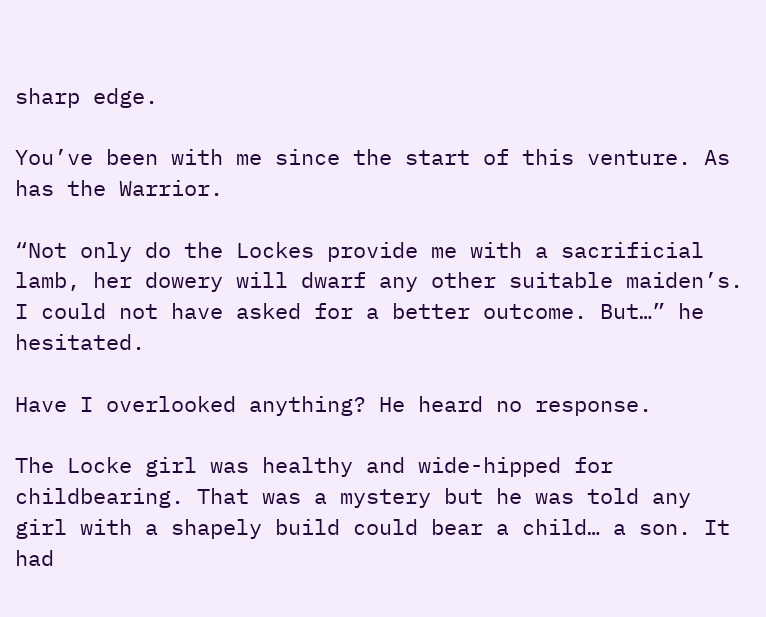sharp edge.

You’ve been with me since the start of this venture. As has the Warrior.

“Not only do the Lockes provide me with a sacrificial lamb, her dowery will dwarf any other suitable maiden’s. I could not have asked for a better outcome. But…” he hesitated.

Have I overlooked anything? He heard no response.

The Locke girl was healthy and wide-hipped for childbearing. That was a mystery but he was told any girl with a shapely build could bear a child… a son. It had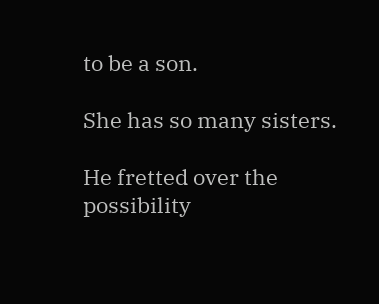to be a son.

She has so many sisters.

He fretted over the possibility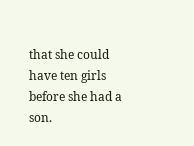that she could have ten girls before she had a son.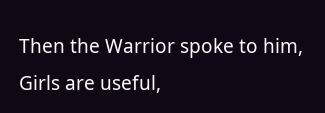Then the Warrior spoke to him, Girls are useful,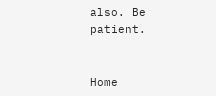also. Be patient.


Home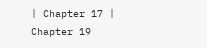| Chapter 17 | Chapter 19